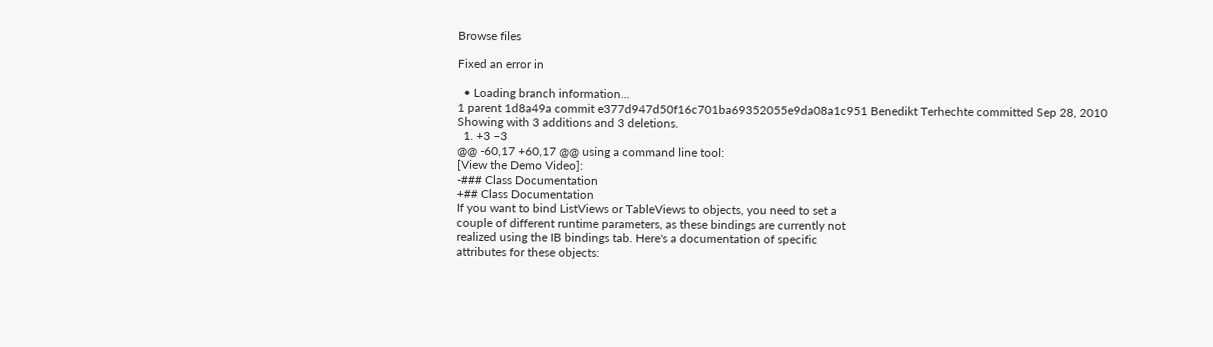Browse files

Fixed an error in

  • Loading branch information...
1 parent 1d8a49a commit e377d947d50f16c701ba69352055e9da08a1c951 Benedikt Terhechte committed Sep 28, 2010
Showing with 3 additions and 3 deletions.
  1. +3 −3
@@ -60,17 +60,17 @@ using a command line tool:
[View the Demo Video]:
-### Class Documentation
+## Class Documentation
If you want to bind ListViews or TableViews to objects, you need to set a
couple of different runtime parameters, as these bindings are currently not
realized using the IB bindings tab. Here's a documentation of specific
attributes for these objects: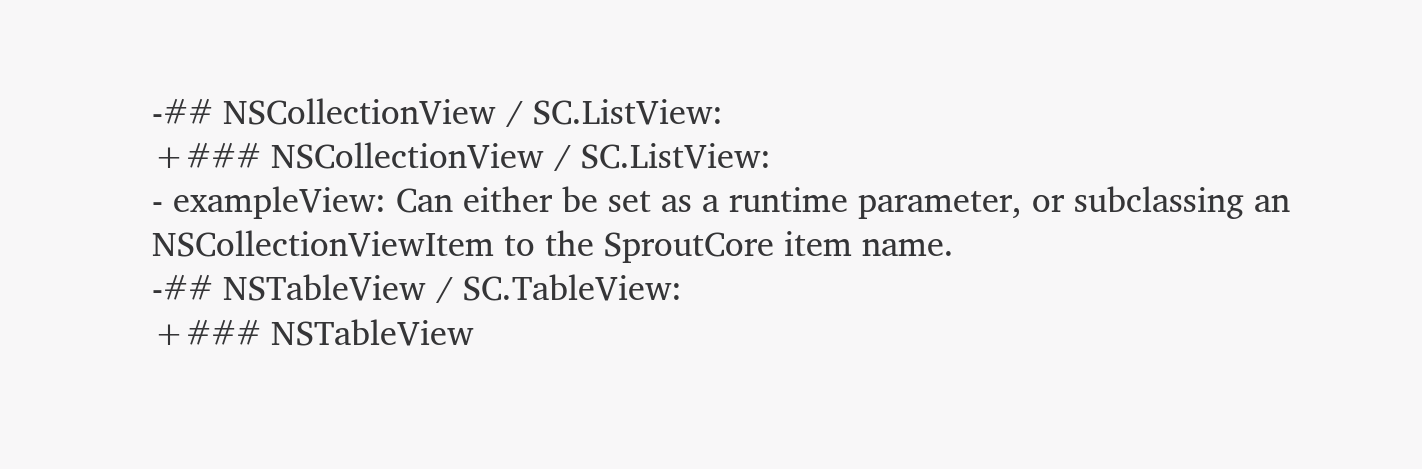-## NSCollectionView / SC.ListView:
+### NSCollectionView / SC.ListView:
- exampleView: Can either be set as a runtime parameter, or subclassing an
NSCollectionViewItem to the SproutCore item name.
-## NSTableView / SC.TableView:
+### NSTableView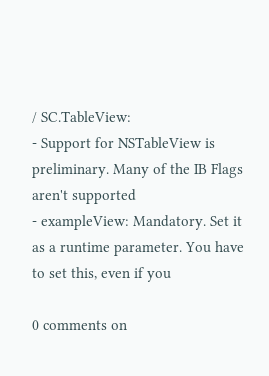/ SC.TableView:
- Support for NSTableView is preliminary. Many of the IB Flags aren't supported
- exampleView: Mandatory. Set it as a runtime parameter. You have to set this, even if you

0 comments on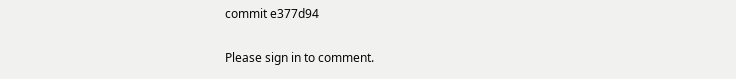commit e377d94

Please sign in to comment.